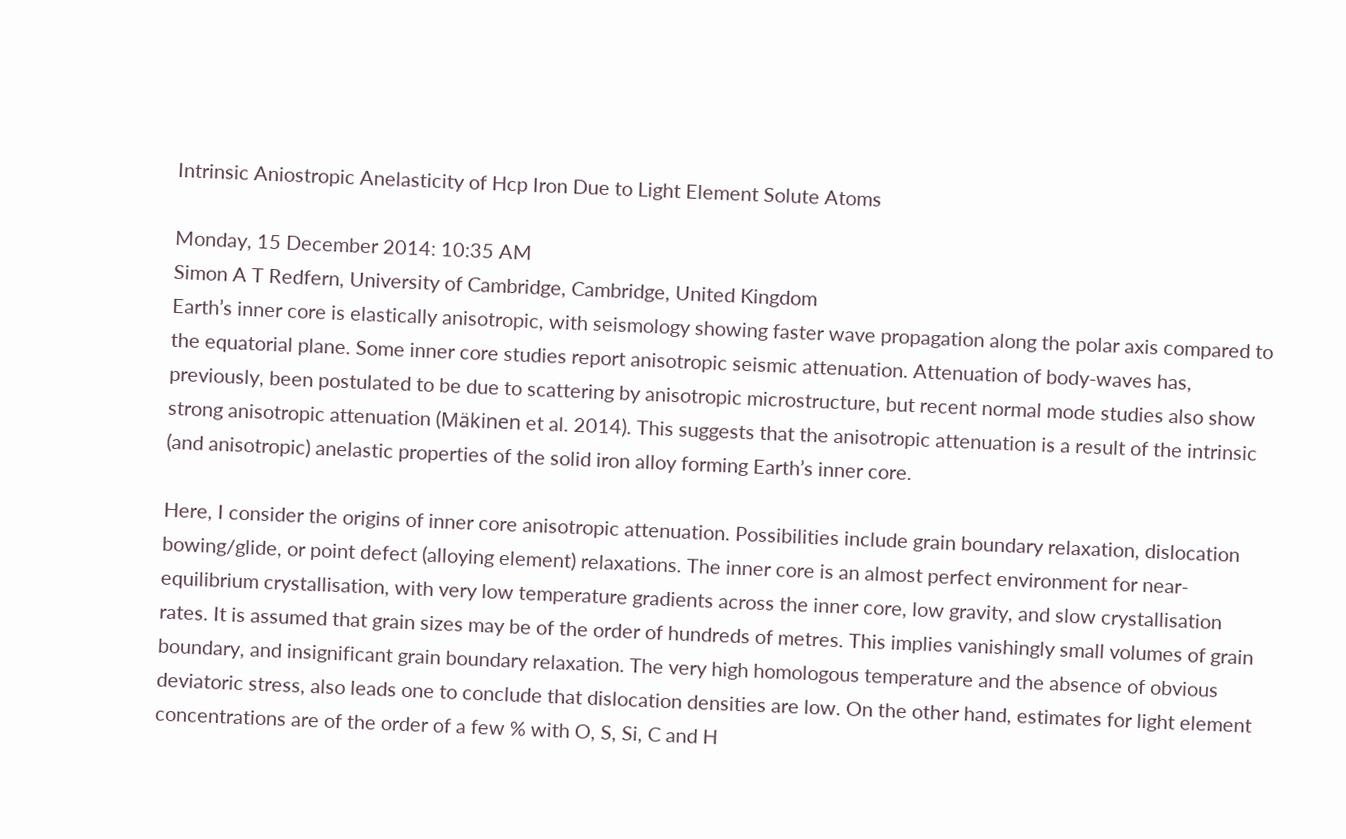Intrinsic Aniostropic Anelasticity of Hcp Iron Due to Light Element Solute Atoms

Monday, 15 December 2014: 10:35 AM
Simon A T Redfern, University of Cambridge, Cambridge, United Kingdom
Earth’s inner core is elastically anisotropic, with seismology showing faster wave propagation along the polar axis compared to the equatorial plane. Some inner core studies report anisotropic seismic attenuation. Attenuation of body-waves has, previously, been postulated to be due to scattering by anisotropic microstructure, but recent normal mode studies also show strong anisotropic attenuation (Mäkinen et al. 2014). This suggests that the anisotropic attenuation is a result of the intrinsic (and anisotropic) anelastic properties of the solid iron alloy forming Earth’s inner core.

Here, I consider the origins of inner core anisotropic attenuation. Possibilities include grain boundary relaxation, dislocation bowing/glide, or point defect (alloying element) relaxations. The inner core is an almost perfect environment for near-equilibrium crystallisation, with very low temperature gradients across the inner core, low gravity, and slow crystallisation rates. It is assumed that grain sizes may be of the order of hundreds of metres. This implies vanishingly small volumes of grain boundary, and insignificant grain boundary relaxation. The very high homologous temperature and the absence of obvious deviatoric stress, also leads one to conclude that dislocation densities are low. On the other hand, estimates for light element concentrations are of the order of a few % with O, S, Si, C and H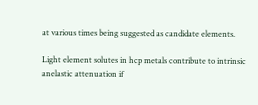at various times being suggested as candidate elements.

Light element solutes in hcp metals contribute to intrinsic anelastic attenuation if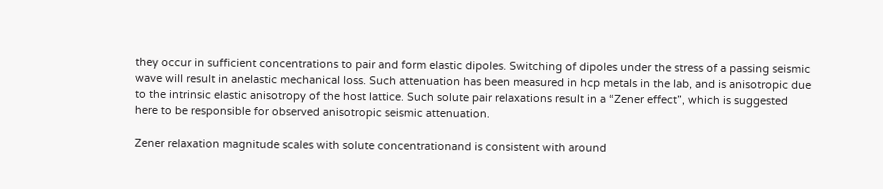they occur in sufficient concentrations to pair and form elastic dipoles. Switching of dipoles under the stress of a passing seismic wave will result in anelastic mechanical loss. Such attenuation has been measured in hcp metals in the lab, and is anisotropic due to the intrinsic elastic anisotropy of the host lattice. Such solute pair relaxations result in a “Zener effect”, which is suggested here to be responsible for observed anisotropic seismic attenuation.

Zener relaxation magnitude scales with solute concentrationand is consistent with around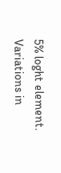5% loght element. Variations in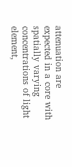attenuation are expected in a core with spatially varying concentrations of light element,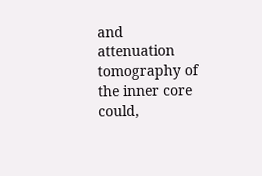and attenuation tomography of the inner core could,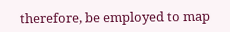therefore, be employed to map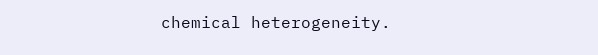chemical heterogeneity.